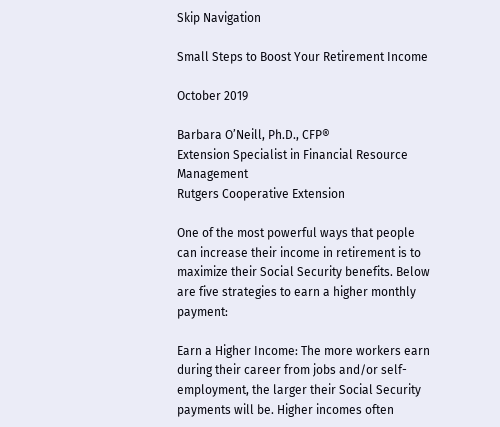Skip Navigation

Small Steps to Boost Your Retirement Income

October 2019

Barbara O’Neill, Ph.D., CFP®
Extension Specialist in Financial Resource Management
Rutgers Cooperative Extension

One of the most powerful ways that people can increase their income in retirement is to maximize their Social Security benefits. Below are five strategies to earn a higher monthly payment:

Earn a Higher Income: The more workers earn during their career from jobs and/or self-employment, the larger their Social Security payments will be. Higher incomes often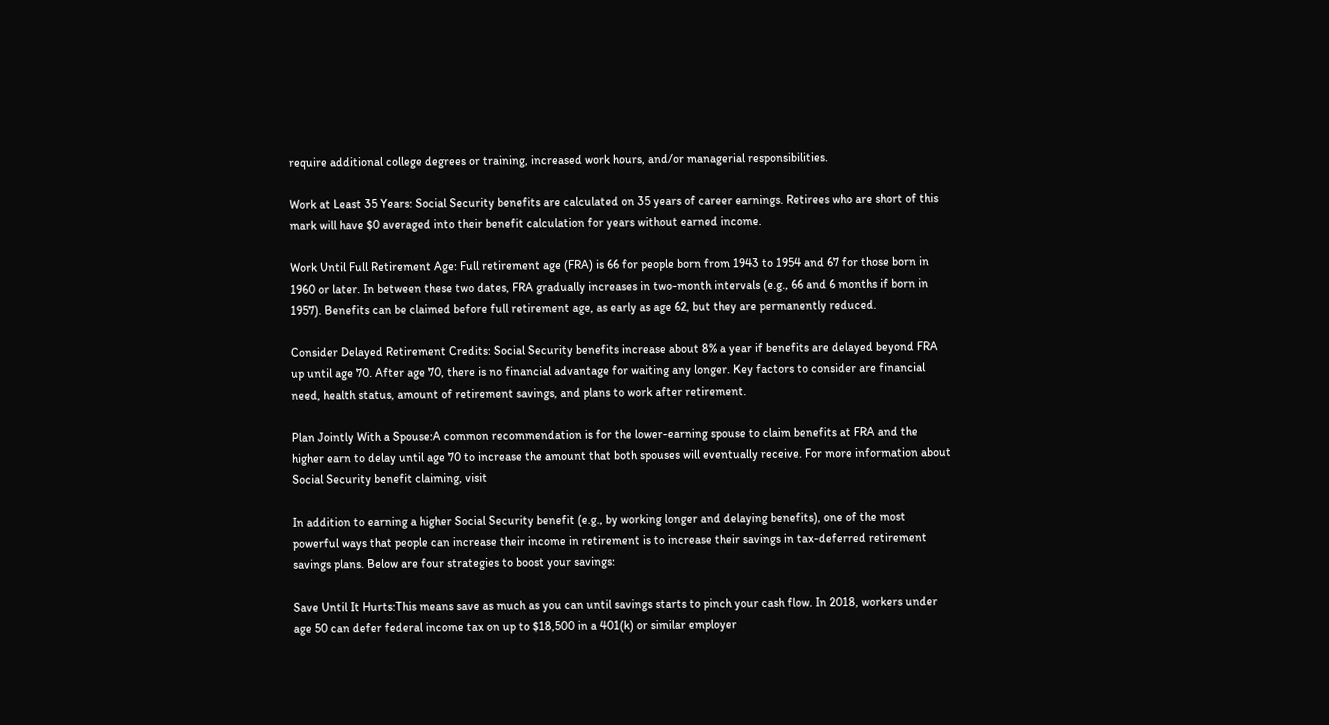require additional college degrees or training, increased work hours, and/or managerial responsibilities.

Work at Least 35 Years: Social Security benefits are calculated on 35 years of career earnings. Retirees who are short of this mark will have $0 averaged into their benefit calculation for years without earned income.

Work Until Full Retirement Age: Full retirement age (FRA) is 66 for people born from 1943 to 1954 and 67 for those born in 1960 or later. In between these two dates, FRA gradually increases in two-month intervals (e.g., 66 and 6 months if born in 1957). Benefits can be claimed before full retirement age, as early as age 62, but they are permanently reduced.

Consider Delayed Retirement Credits: Social Security benefits increase about 8% a year if benefits are delayed beyond FRA up until age 70. After age 70, there is no financial advantage for waiting any longer. Key factors to consider are financial need, health status, amount of retirement savings, and plans to work after retirement.

Plan Jointly With a Spouse:A common recommendation is for the lower-earning spouse to claim benefits at FRA and the higher earn to delay until age 70 to increase the amount that both spouses will eventually receive. For more information about Social Security benefit claiming, visit

In addition to earning a higher Social Security benefit (e.g., by working longer and delaying benefits), one of the most powerful ways that people can increase their income in retirement is to increase their savings in tax-deferred retirement savings plans. Below are four strategies to boost your savings:

Save Until It Hurts:This means save as much as you can until savings starts to pinch your cash flow. In 2018, workers under age 50 can defer federal income tax on up to $18,500 in a 401(k) or similar employer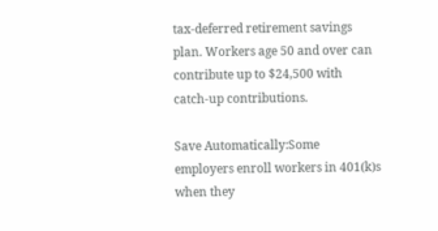tax-deferred retirement savings plan. Workers age 50 and over can contribute up to $24,500 with catch-up contributions.

Save Automatically:Some employers enroll workers in 401(k)s when they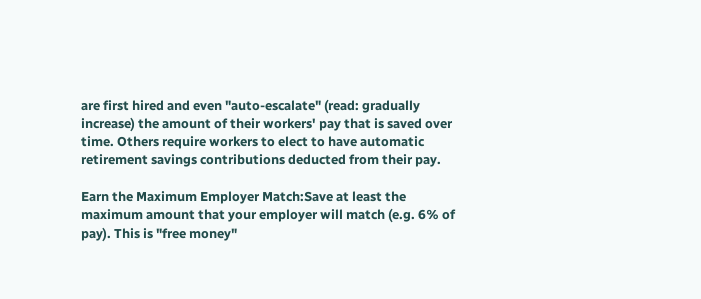are first hired and even "auto-escalate" (read: gradually increase) the amount of their workers' pay that is saved over time. Others require workers to elect to have automatic retirement savings contributions deducted from their pay.

Earn the Maximum Employer Match:Save at least the maximum amount that your employer will match (e.g. 6% of pay). This is "free money"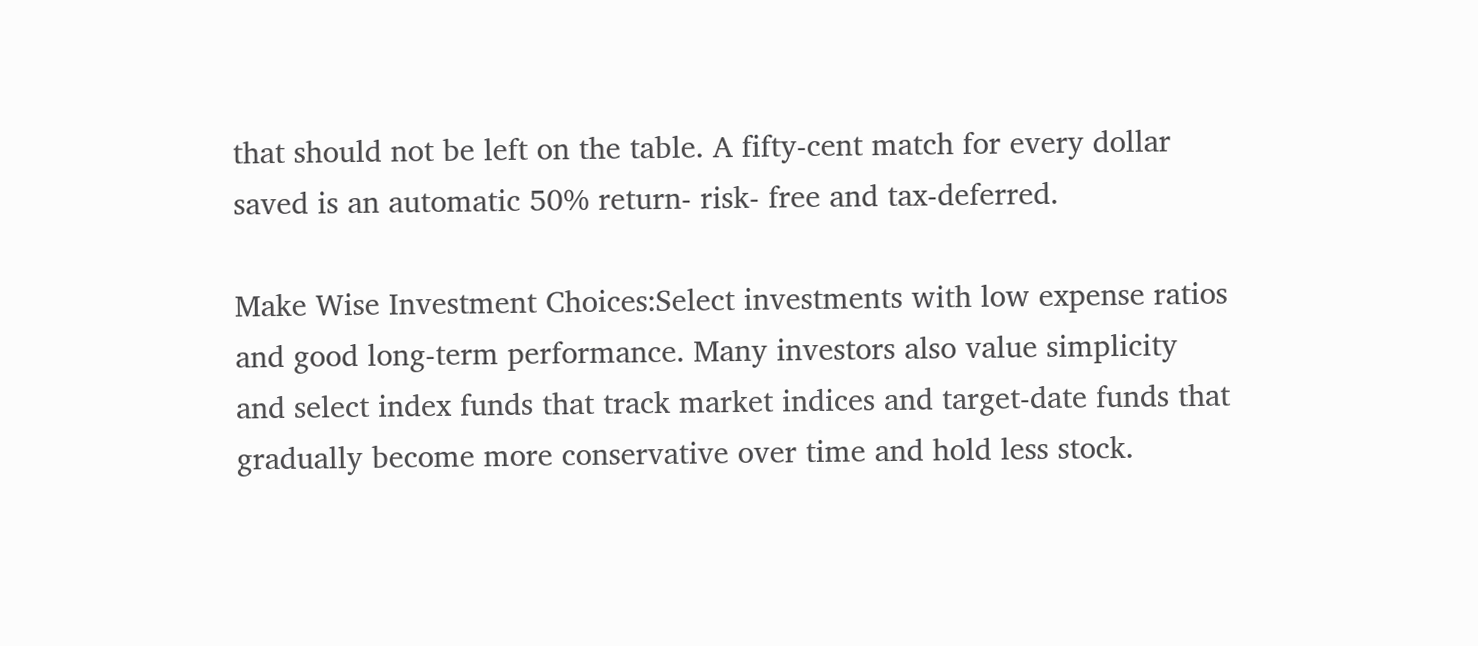that should not be left on the table. A fifty-cent match for every dollar saved is an automatic 50% return- risk- free and tax-deferred.

Make Wise Investment Choices:Select investments with low expense ratios and good long-term performance. Many investors also value simplicity and select index funds that track market indices and target-date funds that gradually become more conservative over time and hold less stock.